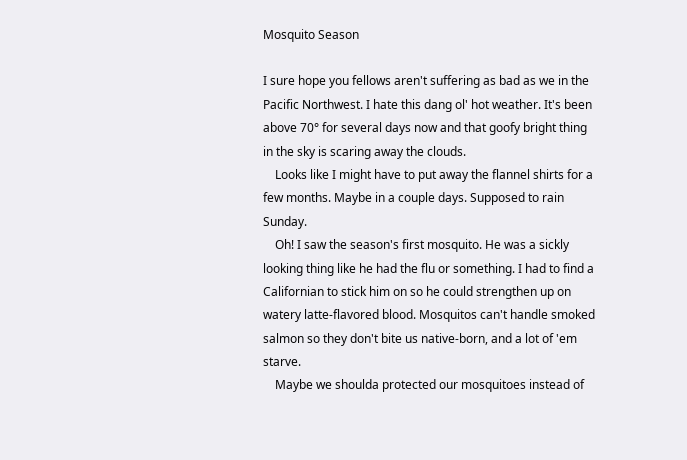Mosquito Season

I sure hope you fellows aren't suffering as bad as we in the Pacific Northwest. I hate this dang ol' hot weather. It's been above 70° for several days now and that goofy bright thing in the sky is scaring away the clouds.
    Looks like I might have to put away the flannel shirts for a few months. Maybe in a couple days. Supposed to rain Sunday.
    Oh! I saw the season's first mosquito. He was a sickly looking thing like he had the flu or something. I had to find a Californian to stick him on so he could strengthen up on watery latte-flavored blood. Mosquitos can't handle smoked salmon so they don't bite us native-born, and a lot of 'em starve.
    Maybe we shoulda protected our mosquitoes instead of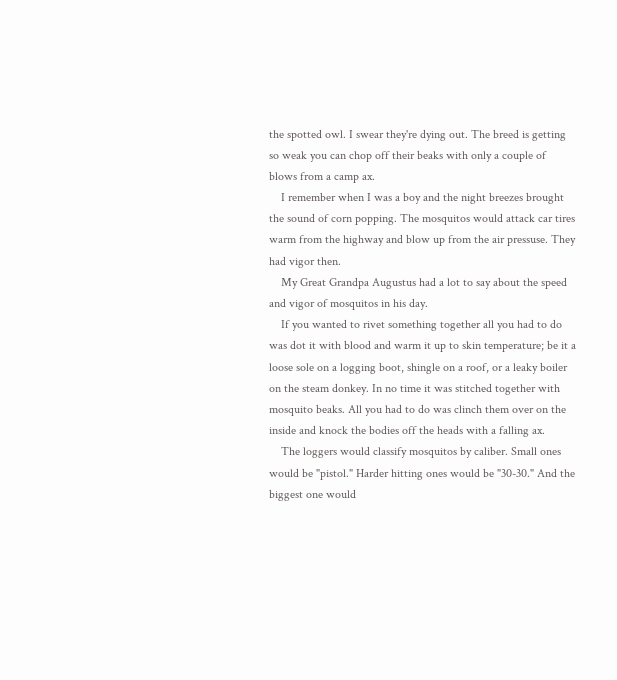the spotted owl. I swear they're dying out. The breed is getting so weak you can chop off their beaks with only a couple of blows from a camp ax.
    I remember when I was a boy and the night breezes brought the sound of corn popping. The mosquitos would attack car tires warm from the highway and blow up from the air pressuse. They had vigor then.
    My Great Grandpa Augustus had a lot to say about the speed and vigor of mosquitos in his day.
    If you wanted to rivet something together all you had to do was dot it with blood and warm it up to skin temperature; be it a loose sole on a logging boot, shingle on a roof, or a leaky boiler on the steam donkey. In no time it was stitched together with mosquito beaks. All you had to do was clinch them over on the inside and knock the bodies off the heads with a falling ax.
    The loggers would classify mosquitos by caliber. Small ones would be "pistol." Harder hitting ones would be "30-30." And the biggest one would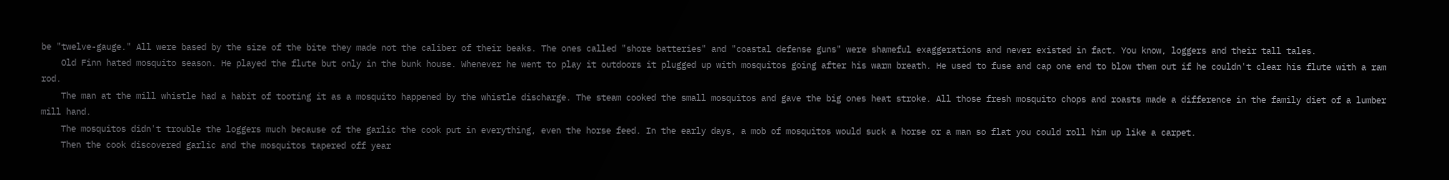be "twelve-gauge." All were based by the size of the bite they made not the caliber of their beaks. The ones called "shore batteries" and "coastal defense guns" were shameful exaggerations and never existed in fact. You know, loggers and their tall tales.
    Old Finn hated mosquito season. He played the flute but only in the bunk house. Whenever he went to play it outdoors it plugged up with mosquitos going after his warm breath. He used to fuse and cap one end to blow them out if he couldn't clear his flute with a ram rod.
    The man at the mill whistle had a habit of tooting it as a mosquito happened by the whistle discharge. The steam cooked the small mosquitos and gave the big ones heat stroke. All those fresh mosquito chops and roasts made a difference in the family diet of a lumber mill hand.
    The mosquitos didn't trouble the loggers much because of the garlic the cook put in everything, even the horse feed. In the early days, a mob of mosquitos would suck a horse or a man so flat you could roll him up like a carpet.
    Then the cook discovered garlic and the mosquitos tapered off year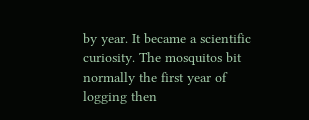by year. It became a scientific curiosity. The mosquitos bit normally the first year of logging then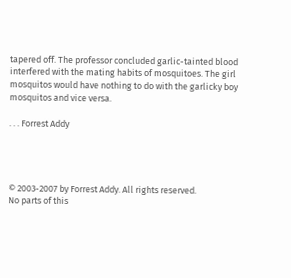tapered off. The professor concluded garlic-tainted blood interfered with the mating habits of mosquitoes. The girl mosquitos would have nothing to do with the garlicky boy mosquitos and vice versa.

. . . Forrest Addy




© 2003-2007 by Forrest Addy. All rights reserved.
No parts of this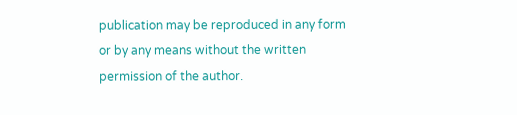publication may be reproduced in any form
or by any means without the written permission of the author.